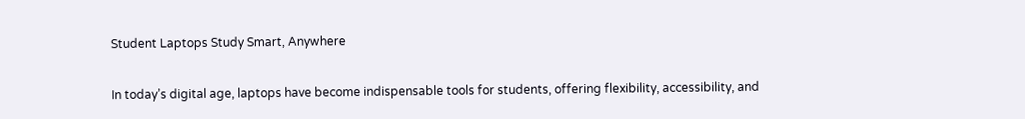Student Laptops Study Smart, Anywhere

In today’s digital age, laptops have become indispensable tools for students, offering flexibility, accessibility, and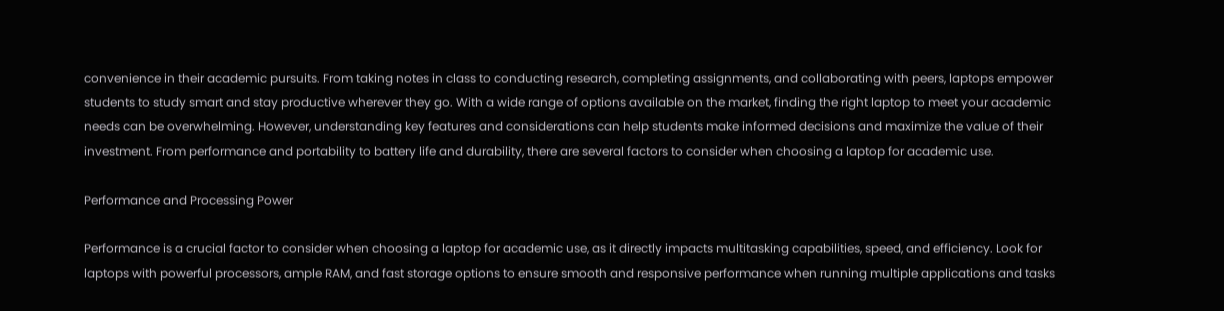convenience in their academic pursuits. From taking notes in class to conducting research, completing assignments, and collaborating with peers, laptops empower students to study smart and stay productive wherever they go. With a wide range of options available on the market, finding the right laptop to meet your academic needs can be overwhelming. However, understanding key features and considerations can help students make informed decisions and maximize the value of their investment. From performance and portability to battery life and durability, there are several factors to consider when choosing a laptop for academic use.

Performance and Processing Power

Performance is a crucial factor to consider when choosing a laptop for academic use, as it directly impacts multitasking capabilities, speed, and efficiency. Look for laptops with powerful processors, ample RAM, and fast storage options to ensure smooth and responsive performance when running multiple applications and tasks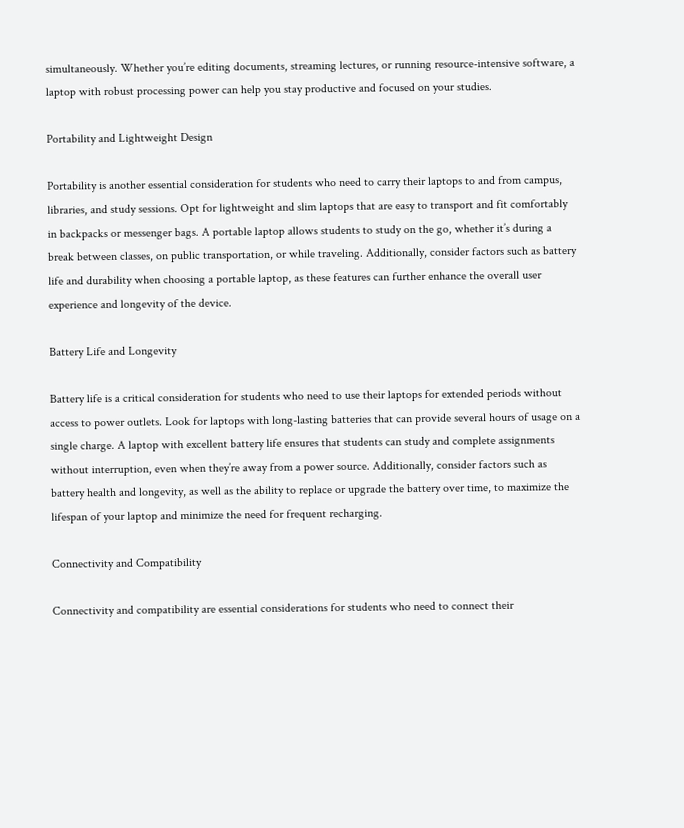simultaneously. Whether you’re editing documents, streaming lectures, or running resource-intensive software, a laptop with robust processing power can help you stay productive and focused on your studies.

Portability and Lightweight Design

Portability is another essential consideration for students who need to carry their laptops to and from campus, libraries, and study sessions. Opt for lightweight and slim laptops that are easy to transport and fit comfortably in backpacks or messenger bags. A portable laptop allows students to study on the go, whether it’s during a break between classes, on public transportation, or while traveling. Additionally, consider factors such as battery life and durability when choosing a portable laptop, as these features can further enhance the overall user experience and longevity of the device.

Battery Life and Longevity

Battery life is a critical consideration for students who need to use their laptops for extended periods without access to power outlets. Look for laptops with long-lasting batteries that can provide several hours of usage on a single charge. A laptop with excellent battery life ensures that students can study and complete assignments without interruption, even when they’re away from a power source. Additionally, consider factors such as battery health and longevity, as well as the ability to replace or upgrade the battery over time, to maximize the lifespan of your laptop and minimize the need for frequent recharging.

Connectivity and Compatibility

Connectivity and compatibility are essential considerations for students who need to connect their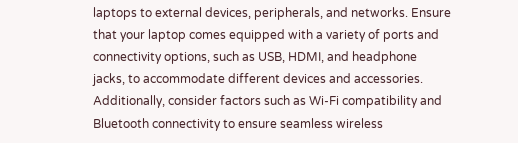laptops to external devices, peripherals, and networks. Ensure that your laptop comes equipped with a variety of ports and connectivity options, such as USB, HDMI, and headphone jacks, to accommodate different devices and accessories. Additionally, consider factors such as Wi-Fi compatibility and Bluetooth connectivity to ensure seamless wireless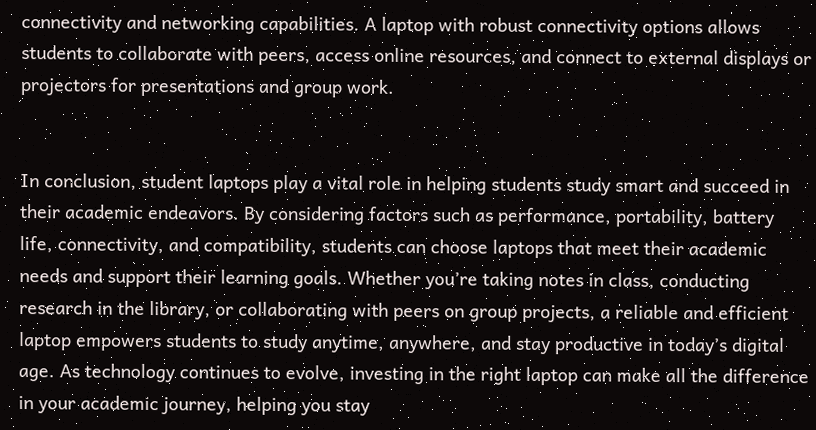connectivity and networking capabilities. A laptop with robust connectivity options allows students to collaborate with peers, access online resources, and connect to external displays or projectors for presentations and group work.


In conclusion, student laptops play a vital role in helping students study smart and succeed in their academic endeavors. By considering factors such as performance, portability, battery life, connectivity, and compatibility, students can choose laptops that meet their academic needs and support their learning goals. Whether you’re taking notes in class, conducting research in the library, or collaborating with peers on group projects, a reliable and efficient laptop empowers students to study anytime, anywhere, and stay productive in today’s digital age. As technology continues to evolve, investing in the right laptop can make all the difference in your academic journey, helping you stay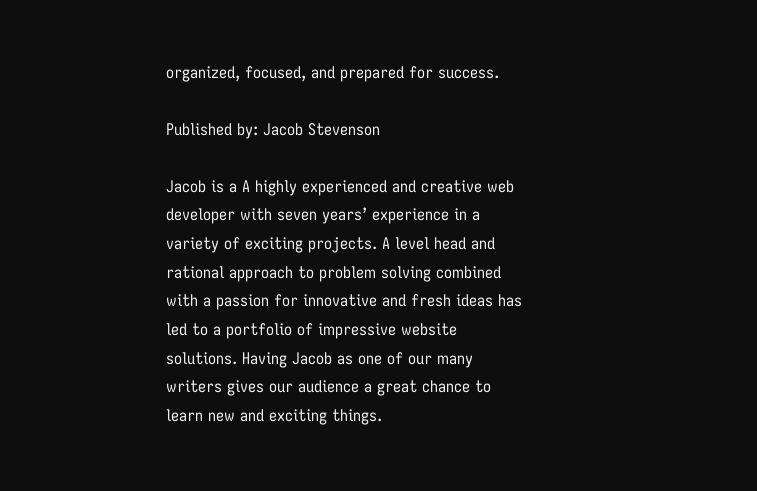organized, focused, and prepared for success.

Published by: Jacob Stevenson

Jacob is a A highly experienced and creative web developer with seven years’ experience in a variety of exciting projects. A level head and rational approach to problem solving combined with a passion for innovative and fresh ideas has led to a portfolio of impressive website solutions. Having Jacob as one of our many writers gives our audience a great chance to learn new and exciting things.